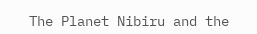The Planet Nibiru and the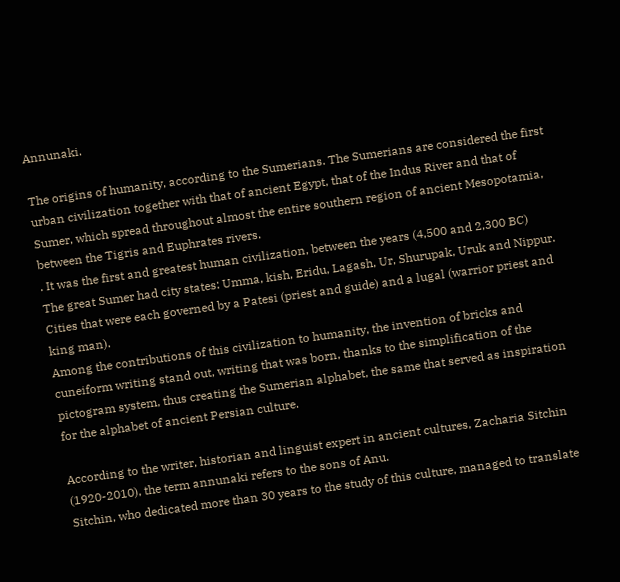Annunaki.

The origins of humanity, according to the Sumerians. The Sumerians are considered the first urban civilization together with that of ancient Egypt, that of the Indus River and that of Sumer, which spread throughout almost the entire southern region of ancient Mesopotamia, between the Tigris and Euphrates rivers.
. It was the first and greatest human civilization, between the years (4,500 and 2,300 BC)
The great Sumer had city states: Umma, kish, Eridu, Lagash, Ur, Shurupak, Uruk and Nippur. Cities that were each governed by a Patesi (priest and guide) and a lugal (warrior priest and king man).
Among the contributions of this civilization to humanity, the invention of bricks and cuneiform writing stand out, writing that was born, thanks to the simplification of the pictogram system, thus creating the Sumerian alphabet, the same that served as inspiration for the alphabet of ancient Persian culture.

According to the writer, historian and linguist expert in ancient cultures, Zacharia Sitchin (1920-2010), the term annunaki refers to the sons of Anu.
Sitchin, who dedicated more than 30 years to the study of this culture, managed to translate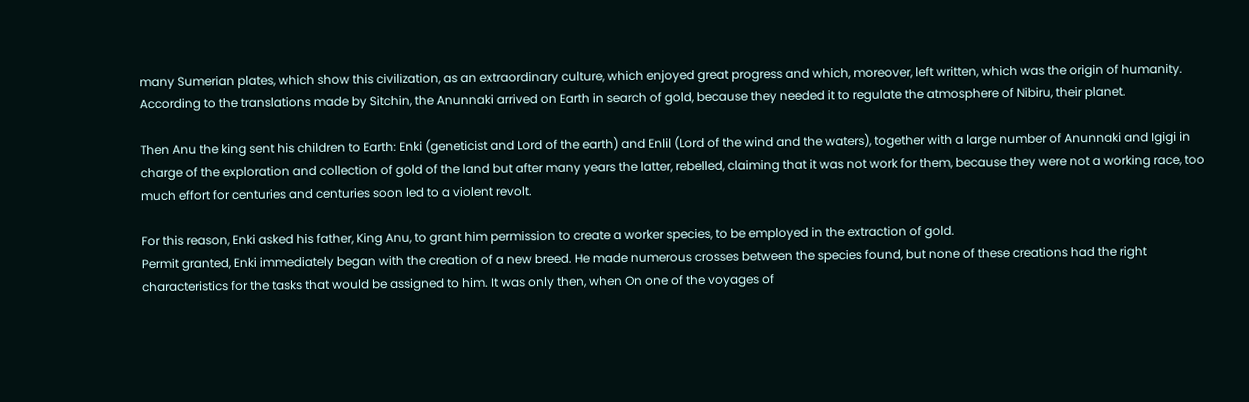many Sumerian plates, which show this civilization, as an extraordinary culture, which enjoyed great progress and which, moreover, left written, which was the origin of humanity. According to the translations made by Sitchin, the Anunnaki arrived on Earth in search of gold, because they needed it to regulate the atmosphere of Nibiru, their planet.

Then Anu the king sent his children to Earth: Enki (geneticist and Lord of the earth) and Enlil (Lord of the wind and the waters), together with a large number of Anunnaki and Igigi in charge of the exploration and collection of gold of the land but after many years the latter, rebelled, claiming that it was not work for them, because they were not a working race, too much effort for centuries and centuries soon led to a violent revolt.

For this reason, Enki asked his father, King Anu, to grant him permission to create a worker species, to be employed in the extraction of gold.
Permit granted, Enki immediately began with the creation of a new breed. He made numerous crosses between the species found, but none of these creations had the right characteristics for the tasks that would be assigned to him. It was only then, when On one of the voyages of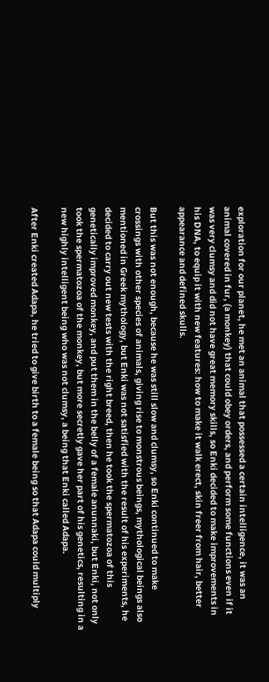exploration for our planet, he met an animal that possessed a certain intelligence, it was an animal covered in fur, (a monkey) that could obey orders, and perform some functions even if it was very clumsy and did not have great memory skills, so Enki decided to make improvements in his DNA, to equip it with new features: how to make it walk erect, skin freer from hair, better appearance and defined skulls.

But this was not enough, because he was still slow and clumsy, so Enki continued to make crossings with other species of animals, giving rise to monstrous beings, mythological beings also mentioned in Greek mythology, but Enki was not satisfied with the result of his experiments, he decided to carry out new tests with the right breed, then he took the spermatozoa of this genetically improved monkey, and put them in the belly of a female anunnaki, but Enki, not only took the spermatozoa of the monkey, but more secretly gave her part of his genetics, resulting in a new highly intelligent being who was not clumsy, a being that Enki called Adapa.

After Enki created Adapa, he tried to give birth to a female being so that Adapa could multiply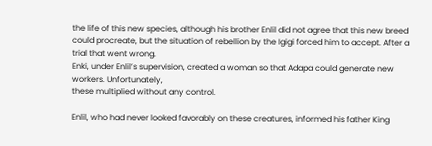the life of this new species, although his brother Enlil did not agree that this new breed could procreate, but the situation of rebellion by the Igigi forced him to accept. After a trial that went wrong.
Enki, under Enlil’s supervision, created a woman so that Adapa could generate new workers. Unfortunately,
these multiplied without any control.

Enlil, who had never looked favorably on these creatures, informed his father King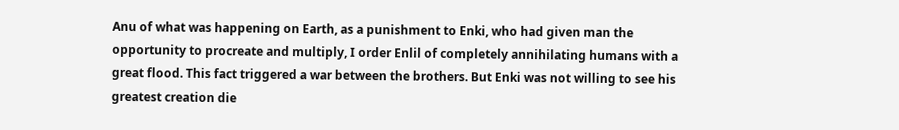Anu of what was happening on Earth, as a punishment to Enki, who had given man the opportunity to procreate and multiply, I order Enlil of completely annihilating humans with a great flood. This fact triggered a war between the brothers. But Enki was not willing to see his greatest creation die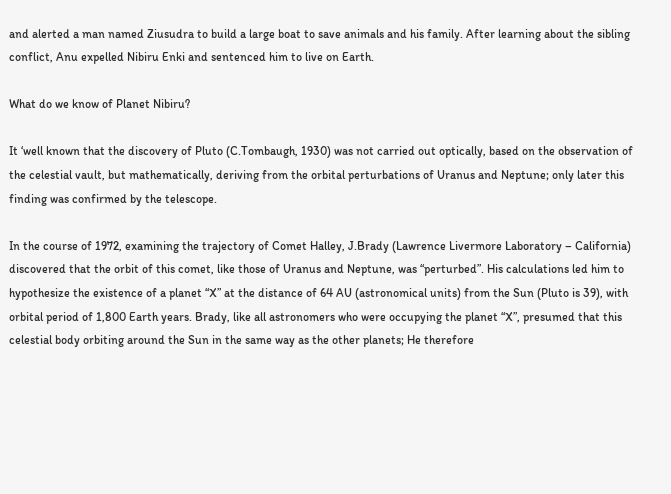and alerted a man named Ziusudra to build a large boat to save animals and his family. After learning about the sibling conflict, Anu expelled Nibiru Enki and sentenced him to live on Earth.

What do we know of Planet Nibiru?

It ‘well known that the discovery of Pluto (C.Tombaugh, 1930) was not carried out optically, based on the observation of the celestial vault, but mathematically, deriving from the orbital perturbations of Uranus and Neptune; only later this finding was confirmed by the telescope.

In the course of 1972, examining the trajectory of Comet Halley, J.Brady (Lawrence Livermore Laboratory – California) discovered that the orbit of this comet, like those of Uranus and Neptune, was “perturbed”. His calculations led him to hypothesize the existence of a planet “X” at the distance of 64 AU (astronomical units) from the Sun (Pluto is 39), with orbital period of 1,800 Earth years. Brady, like all astronomers who were occupying the planet “X”, presumed that this celestial body orbiting around the Sun in the same way as the other planets; He therefore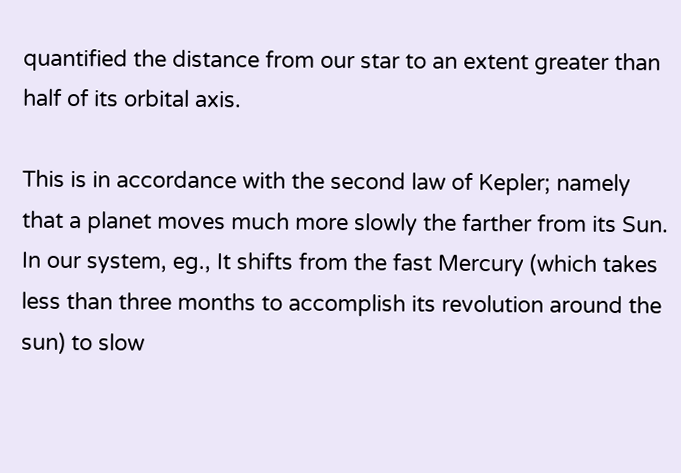quantified the distance from our star to an extent greater than half of its orbital axis.

This is in accordance with the second law of Kepler; namely that a planet moves much more slowly the farther from its Sun. In our system, eg., It shifts from the fast Mercury (which takes less than three months to accomplish its revolution around the sun) to slow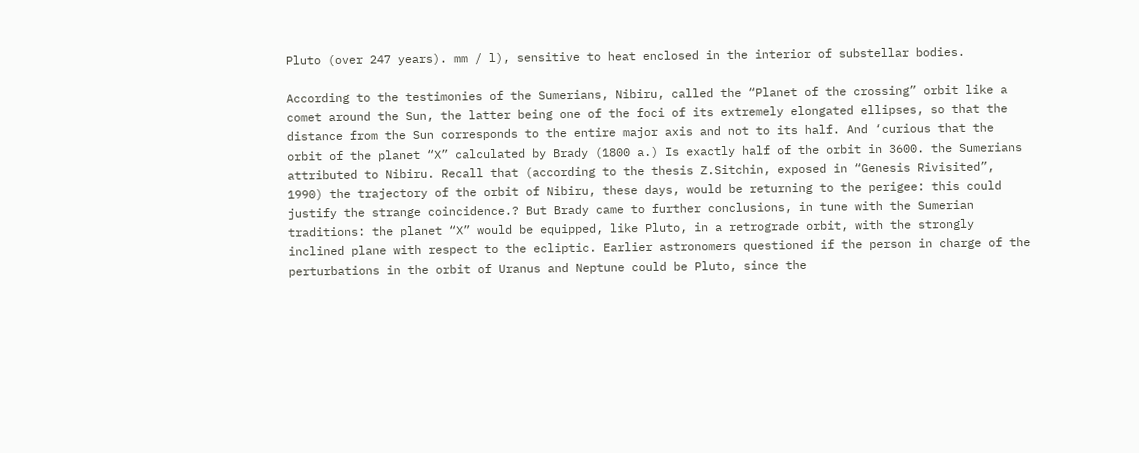Pluto (over 247 years). mm / l), sensitive to heat enclosed in the interior of substellar bodies.

According to the testimonies of the Sumerians, Nibiru, called the “Planet of the crossing” orbit like a comet around the Sun, the latter being one of the foci of its extremely elongated ellipses, so that the distance from the Sun corresponds to the entire major axis and not to its half. And ‘curious that the orbit of the planet “X” calculated by Brady (1800 a.) Is exactly half of the orbit in 3600. the Sumerians attributed to Nibiru. Recall that (according to the thesis Z.Sitchin, exposed in “Genesis Rivisited”, 1990) the trajectory of the orbit of Nibiru, these days, would be returning to the perigee: this could justify the strange coincidence.? But Brady came to further conclusions, in tune with the Sumerian traditions: the planet “X” would be equipped, like Pluto, in a retrograde orbit, with the strongly inclined plane with respect to the ecliptic. Earlier astronomers questioned if the person in charge of the perturbations in the orbit of Uranus and Neptune could be Pluto, since the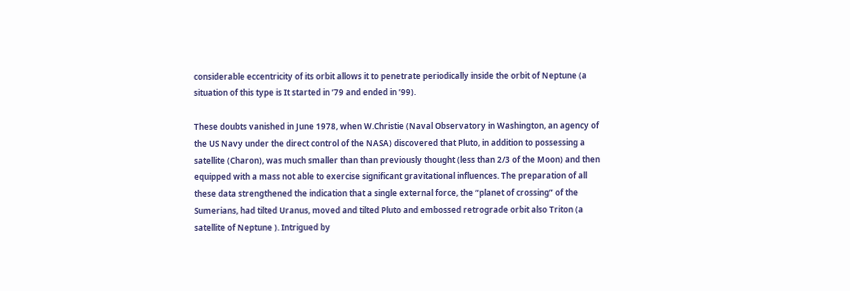considerable eccentricity of its orbit allows it to penetrate periodically inside the orbit of Neptune (a situation of this type is It started in ’79 and ended in ’99).

These doubts vanished in June 1978, when W.Christie (Naval Observatory in Washington, an agency of the US Navy under the direct control of the NASA) discovered that Pluto, in addition to possessing a satellite (Charon), was much smaller than than previously thought (less than 2/3 of the Moon) and then equipped with a mass not able to exercise significant gravitational influences. The preparation of all these data strengthened the indication that a single external force, the “planet of crossing” of the Sumerians, had tilted Uranus, moved and tilted Pluto and embossed retrograde orbit also Triton (a satellite of Neptune ). Intrigued by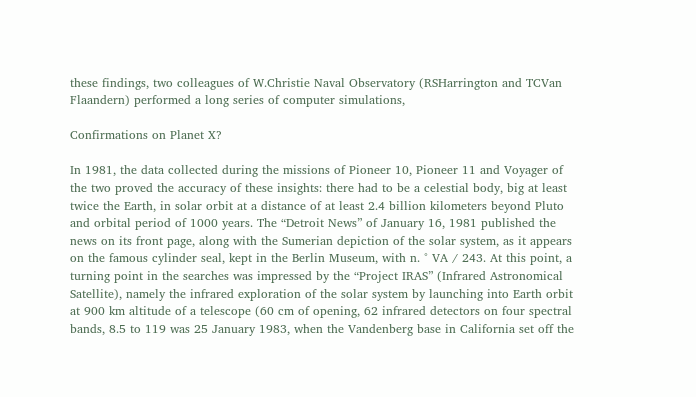these findings, two colleagues of W.Christie Naval Observatory (RSHarrington and TCVan Flaandern) performed a long series of computer simulations,

Confirmations on Planet X?

In 1981, the data collected during the missions of Pioneer 10, Pioneer 11 and Voyager of the two proved the accuracy of these insights: there had to be a celestial body, big at least twice the Earth, in solar orbit at a distance of at least 2.4 billion kilometers beyond Pluto and orbital period of 1000 years. The “Detroit News” of January 16, 1981 published the news on its front page, along with the Sumerian depiction of the solar system, as it appears on the famous cylinder seal, kept in the Berlin Museum, with n. ° VA / 243. At this point, a turning point in the searches was impressed by the “Project IRAS” (Infrared Astronomical Satellite), namely the infrared exploration of the solar system by launching into Earth orbit at 900 km altitude of a telescope (60 cm of opening, 62 infrared detectors on four spectral bands, 8.5 to 119 was 25 January 1983, when the Vandenberg base in California set off the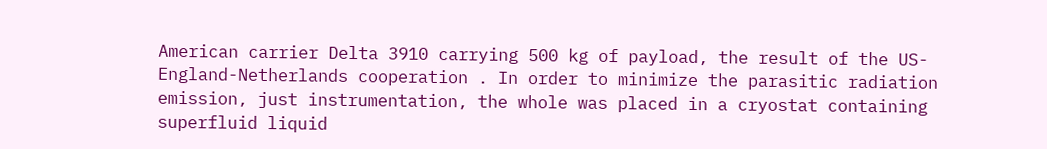American carrier Delta 3910 carrying 500 kg of payload, the result of the US-England-Netherlands cooperation . In order to minimize the parasitic radiation emission, just instrumentation, the whole was placed in a cryostat containing superfluid liquid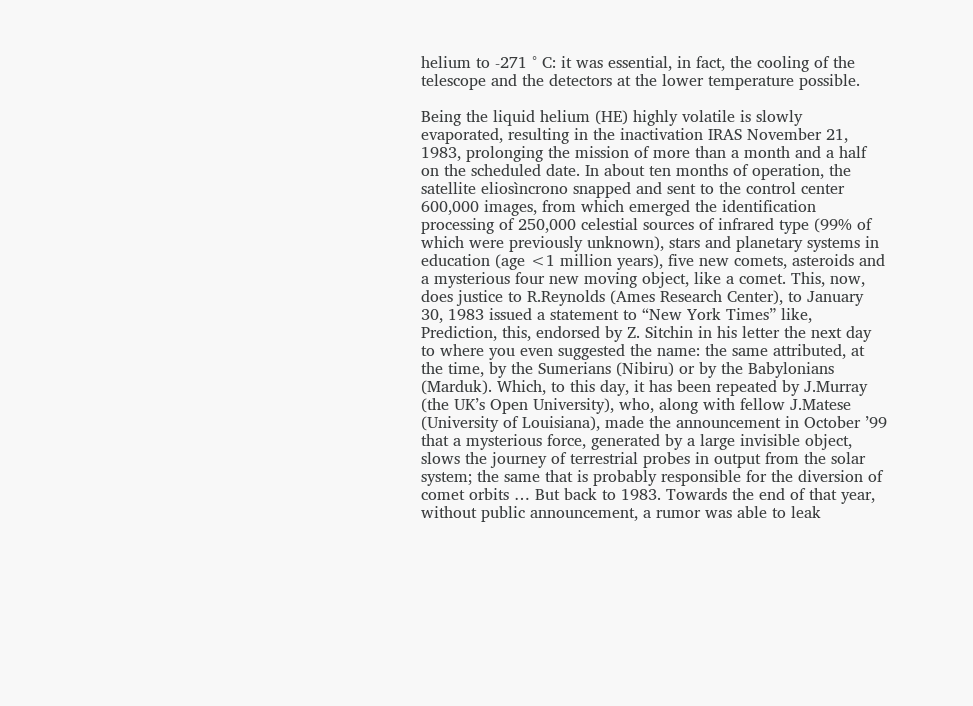helium to -271 ° C: it was essential, in fact, the cooling of the telescope and the detectors at the lower temperature possible.

Being the liquid helium (HE) highly volatile is slowly evaporated, resulting in the inactivation IRAS November 21, 1983, prolonging the mission of more than a month and a half on the scheduled date. In about ten months of operation, the satellite eliosìncrono snapped and sent to the control center 600,000 images, from which emerged the identification processing of 250,000 celestial sources of infrared type (99% of which were previously unknown), stars and planetary systems in education (age <1 million years), five new comets, asteroids and a mysterious four new moving object, like a comet. This, now, does justice to R.Reynolds (Ames Research Center), to January 30, 1983 issued a statement to “New York Times” like, Prediction, this, endorsed by Z. Sitchin in his letter the next day to where you even suggested the name: the same attributed, at the time, by the Sumerians (Nibiru) or by the Babylonians (Marduk). Which, to this day, it has been repeated by J.Murray (the UK’s Open University), who, along with fellow J.Matese (University of Louisiana), made the announcement in October ’99 that a mysterious force, generated by a large invisible object, slows the journey of terrestrial probes in output from the solar system; the same that is probably responsible for the diversion of comet orbits … But back to 1983. Towards the end of that year, without public announcement, a rumor was able to leak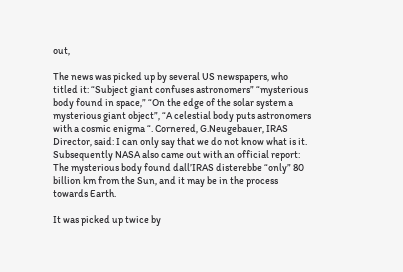out,

The news was picked up by several US newspapers, who titled it: “Subject giant confuses astronomers” “mysterious body found in space,” “On the edge of the solar system a mysterious giant object”, “A celestial body puts astronomers with a cosmic enigma “. Cornered, G.Neugebauer, IRAS Director, said: I can only say that we do not know what is it. Subsequently NASA also came out with an official report: The mysterious body found dall’IRAS disterebbe “only” 80 billion km from the Sun, and it may be in the process towards Earth.

It was picked up twice by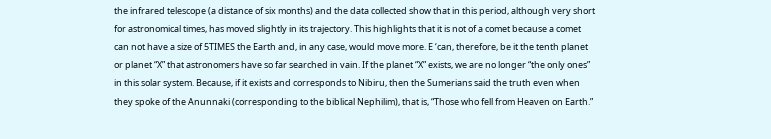the infrared telescope (a distance of six months) and the data collected show that in this period, although very short for astronomical times, has moved slightly in its trajectory. This highlights that it is not of a comet because a comet can not have a size of 5TIMES the Earth and, in any case, would move more. E ‘can, therefore, be it the tenth planet or planet “X” that astronomers have so far searched in vain. If the planet “X” exists, we are no longer “the only ones” in this solar system. Because, if it exists and corresponds to Nibiru, then the Sumerians said the truth even when they spoke of the Anunnaki (corresponding to the biblical Nephilim), that is, “Those who fell from Heaven on Earth.”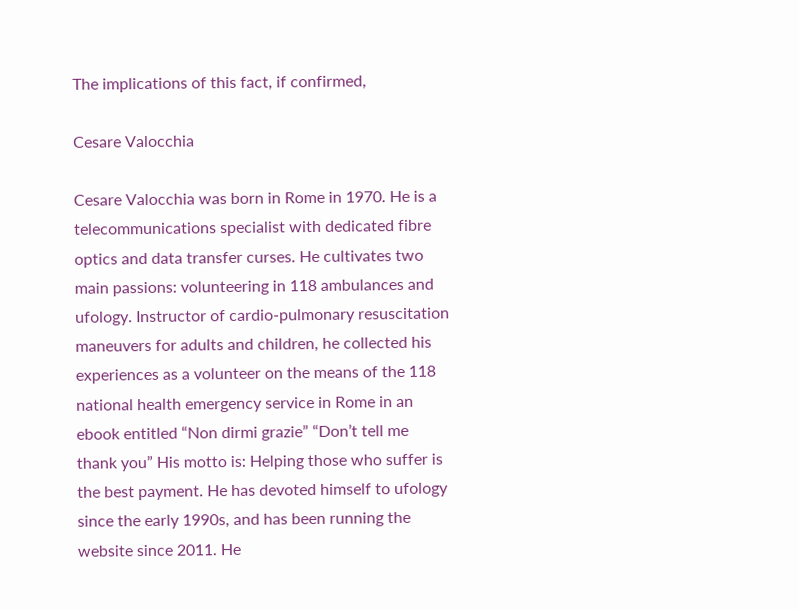The implications of this fact, if confirmed,

Cesare Valocchia

Cesare Valocchia was born in Rome in 1970. He is a telecommunications specialist with dedicated fibre optics and data transfer curses. He cultivates two main passions: volunteering in 118 ambulances and ufology. Instructor of cardio-pulmonary resuscitation maneuvers for adults and children, he collected his experiences as a volunteer on the means of the 118 national health emergency service in Rome in an ebook entitled “Non dirmi grazie” “Don’t tell me thank you” His motto is: Helping those who suffer is the best payment. He has devoted himself to ufology since the early 1990s, and has been running the website since 2011. He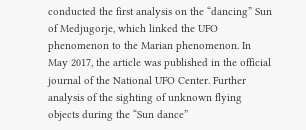conducted the first analysis on the “dancing” Sun of Medjugorje, which linked the UFO phenomenon to the Marian phenomenon. In May 2017, the article was published in the official journal of the National UFO Center. Further analysis of the sighting of unknown flying objects during the “Sun dance”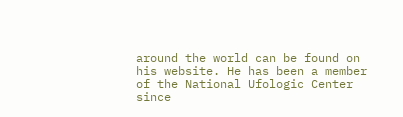around the world can be found on his website. He has been a member of the National Ufologic Center since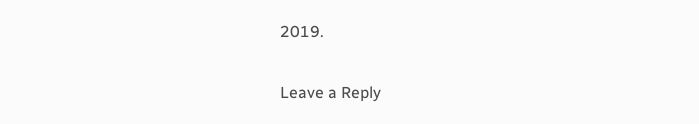2019.

Leave a Reply